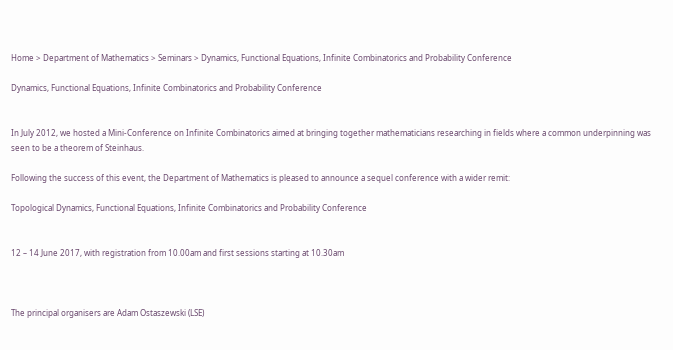Home > Department of Mathematics > Seminars > Dynamics, Functional Equations, Infinite Combinatorics and Probability Conference

Dynamics, Functional Equations, Infinite Combinatorics and Probability Conference


In July 2012, we hosted a Mini-Conference on Infinite Combinatorics aimed at bringing together mathematicians researching in fields where a common underpinning was seen to be a theorem of Steinhaus.

Following the success of this event, the Department of Mathematics is pleased to announce a sequel conference with a wider remit:

Topological Dynamics, Functional Equations, Infinite Combinatorics and Probability Conference


12 – 14 June 2017, with registration from 10.00am and first sessions starting at 10.30am



The principal organisers are Adam Ostaszewski (LSE)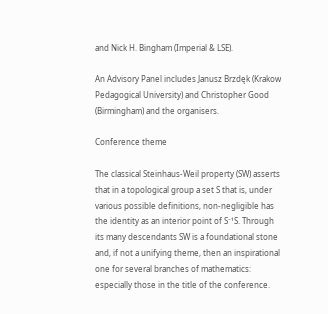and Nick H. Bingham (Imperial & LSE).

An Advisory Panel includes Janusz Brzdęk (Krakow Pedagogical University) and Christopher Good (Birmingham) and the organisers.

Conference theme

The classical Steinhaus-Weil property (SW) asserts that in a topological group a set S that is, under various possible definitions, non-negligible has the identity as an interior point of S⁻¹S. Through its many descendants SW is a foundational stone and, if not a unifying theme, then an inspirational one for several branches of mathematics: especially those in the title of the conference.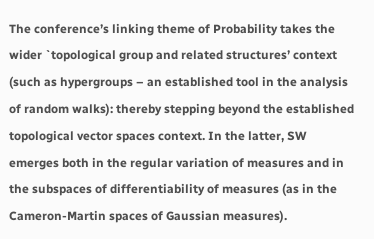The conference’s linking theme of Probability takes the wider `topological group and related structures’ context (such as hypergroups – an established tool in the analysis of random walks): thereby stepping beyond the established topological vector spaces context. In the latter, SW emerges both in the regular variation of measures and in the subspaces of differentiability of measures (as in the Cameron-Martin spaces of Gaussian measures).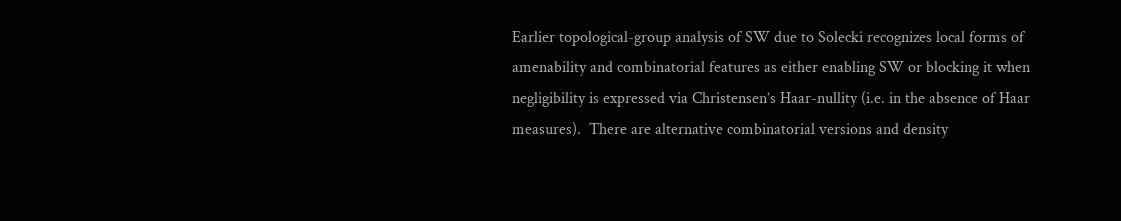Earlier topological-group analysis of SW due to Solecki recognizes local forms of amenability and combinatorial features as either enabling SW or blocking it when negligibility is expressed via Christensen’s Haar-nullity (i.e. in the absence of Haar measures).  There are alternative combinatorial versions and density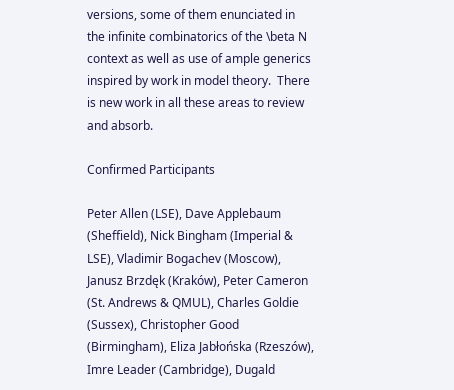versions, some of them enunciated in the infinite combinatorics of the \beta N context as well as use of ample generics inspired by work in model theory.  There is new work in all these areas to review and absorb.

Confirmed Participants

Peter Allen (LSE), Dave Applebaum (Sheffield), Nick Bingham (Imperial & LSE), Vladimir Bogachev (Moscow), Janusz Brzdęk (Kraków), Peter Cameron (St. Andrews & QMUL), Charles Goldie (Sussex), Christopher Good (Birmingham), Eliza Jabłońska (Rzeszów), Imre Leader (Cambridge), Dugald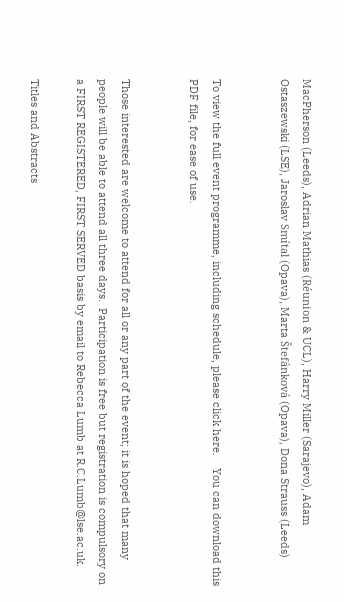MacPherson (Leeds), Adrian Mathias (Réunion & UCL), Harry Miller (Sarajevo), Adam Ostaszewski (LSE), Jaroslav Smítal (Opava), Marta Štefánková (Opava), Dona Strauss (Leeds)


To view the full event programme, including schedule, please click here.    You can download this PDF file, for ease of use.


Those interested are welcome to attend for all or any part of the event; it is hoped that many people will be able to attend all three days.  Participation is free but registration is compulsory on a FIRST REGISTERED, FIRST SERVED basis by email to Rebecca Lumb at R.C.Lumb@lse.ac.uk.

Titles and Abstracts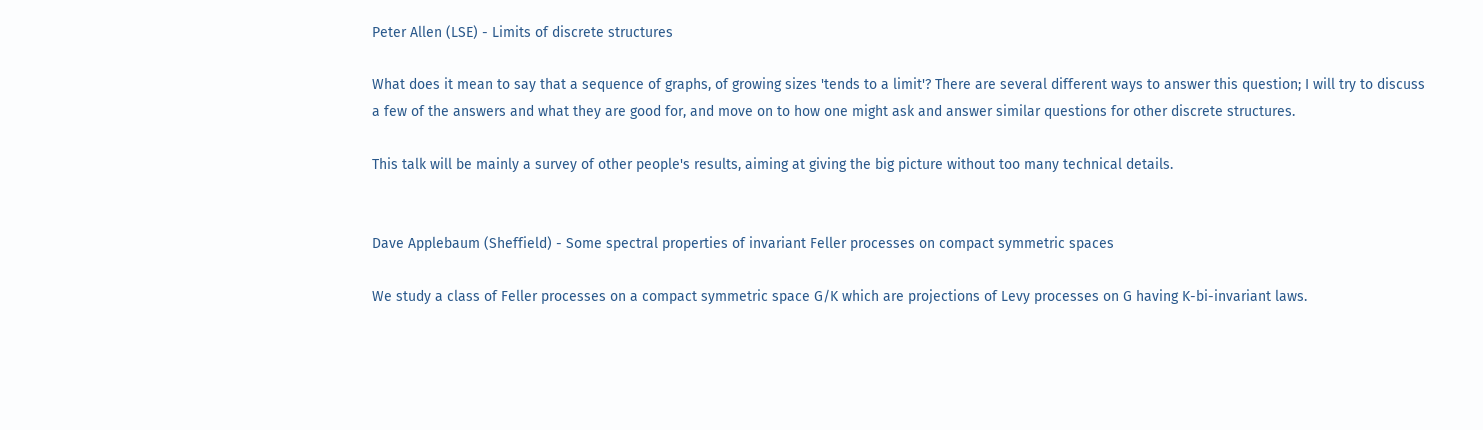Peter Allen (LSE) - Limits of discrete structures

What does it mean to say that a sequence of graphs, of growing sizes 'tends to a limit'? There are several different ways to answer this question; I will try to discuss a few of the answers and what they are good for, and move on to how one might ask and answer similar questions for other discrete structures.

This talk will be mainly a survey of other people's results, aiming at giving the big picture without too many technical details.


Dave Applebaum (Sheffield) - Some spectral properties of invariant Feller processes on compact symmetric spaces

We study a class of Feller processes on a compact symmetric space G/K which are projections of Levy processes on G having K-bi-invariant laws.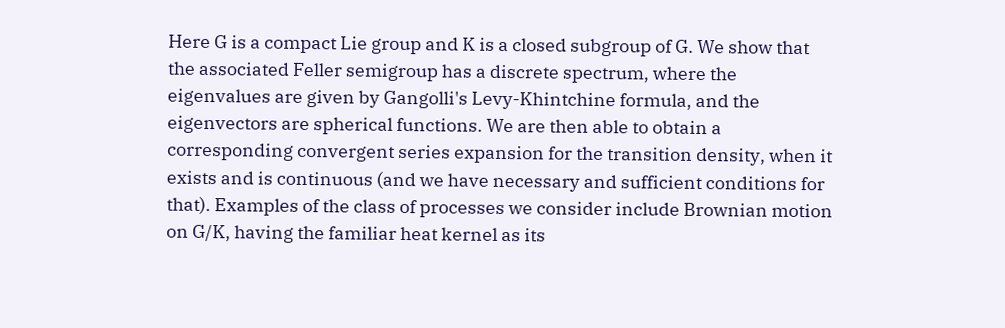Here G is a compact Lie group and K is a closed subgroup of G. We show that the associated Feller semigroup has a discrete spectrum, where the eigenvalues are given by Gangolli's Levy-Khintchine formula, and the eigenvectors are spherical functions. We are then able to obtain a corresponding convergent series expansion for the transition density, when it exists and is continuous (and we have necessary and sufficient conditions for that). Examples of the class of processes we consider include Brownian motion on G/K, having the familiar heat kernel as its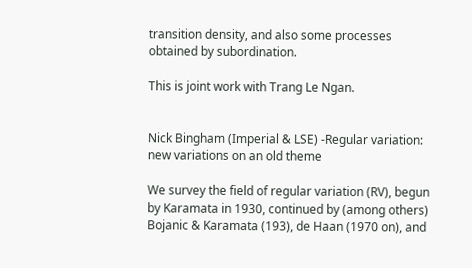transition density, and also some processes obtained by subordination.

This is joint work with Trang Le Ngan.


Nick Bingham (Imperial & LSE) -Regular variation: new variations on an old theme

We survey the field of regular variation (RV), begun by Karamata in 1930, continued by (among others) Bojanic & Karamata (193), de Haan (1970 on), and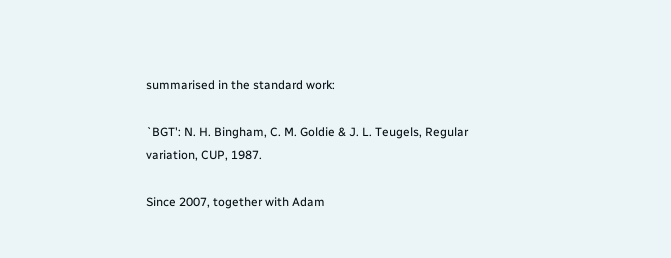summarised in the standard work:

`BGT': N. H. Bingham, C. M. Goldie & J. L. Teugels, Regular variation, CUP, 1987.

Since 2007, together with Adam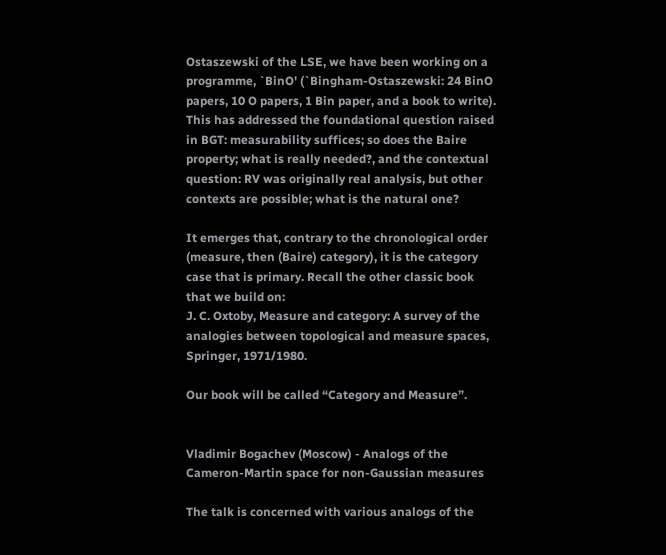Ostaszewski of the LSE, we have been working on a programme, `BinO' (`Bingham-Ostaszewski: 24 BinO papers, 10 O papers, 1 Bin paper, and a book to write). This has addressed the foundational question raised in BGT: measurability suffices; so does the Baire property; what is really needed?, and the contextual question: RV was originally real analysis, but other contexts are possible; what is the natural one?

It emerges that, contrary to the chronological order (measure, then (Baire) category), it is the category case that is primary. Recall the other classic book that we build on:
J. C. Oxtoby, Measure and category: A survey of the analogies between topological and measure spaces, Springer, 1971/1980.

Our book will be called “Category and Measure”.


Vladimir Bogachev (Moscow) - Analogs of the Cameron-Martin space for non-Gaussian measures

The talk is concerned with various analogs of the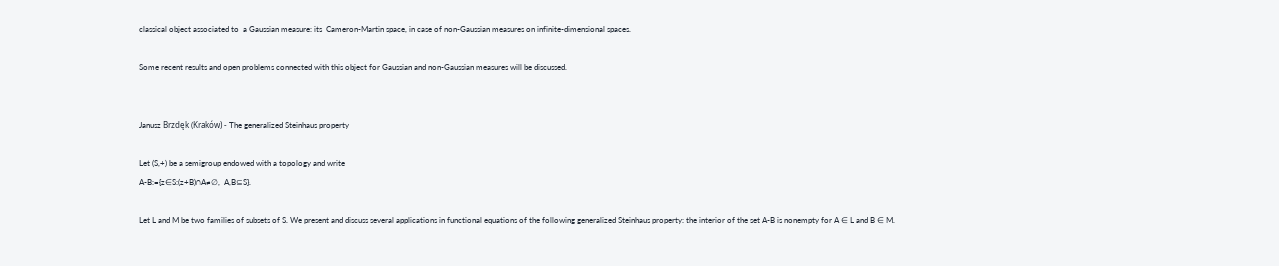classical object associated to  a Gaussian measure: its  Cameron-Martin space, in case of non-Gaussian measures on infinite-dimensional spaces.

Some recent results and open problems connected with this object for Gaussian and non-Gaussian measures will be discussed.


Janusz Brzdęk (Kraków) - The generalized Steinhaus property

Let (S,+) be a semigroup endowed with a topology and write
A-B:={z∈S:(z+B)∩A≠∅,  A,B⊆S}.

Let L and M be two families of subsets of S. We present and discuss several applications in functional equations of the following generalized Steinhaus property: the interior of the set A-B is nonempty for A ∈ L and B ∈ M.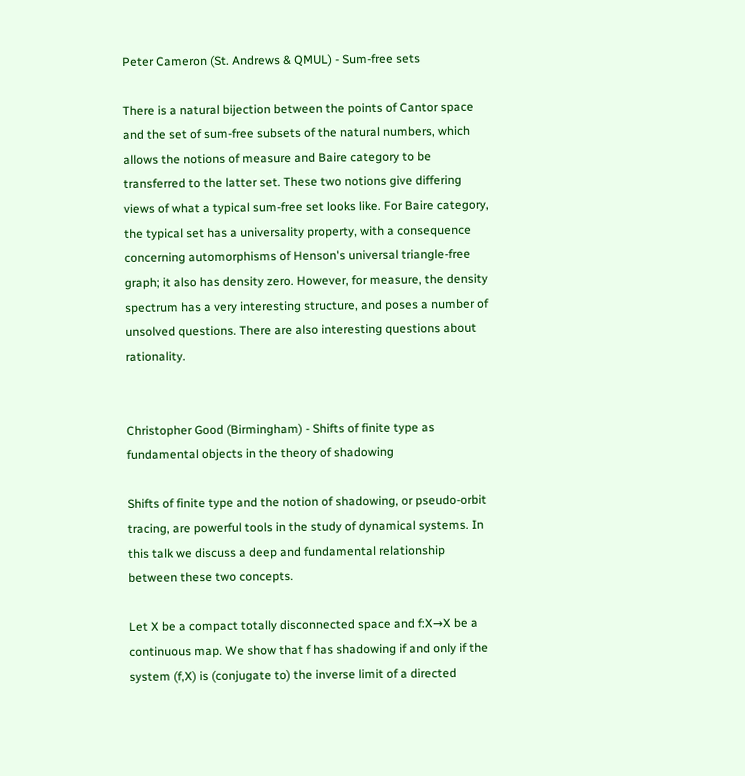Peter Cameron (St. Andrews & QMUL) - Sum-free sets

There is a natural bijection between the points of Cantor space and the set of sum-free subsets of the natural numbers, which allows the notions of measure and Baire category to be transferred to the latter set. These two notions give differing views of what a typical sum-free set looks like. For Baire category, the typical set has a universality property, with a consequence concerning automorphisms of Henson's universal triangle-free graph; it also has density zero. However, for measure, the density spectrum has a very interesting structure, and poses a number of unsolved questions. There are also interesting questions about rationality.


Christopher Good (Birmingham) - Shifts of finite type as fundamental objects in the theory of shadowing

Shifts of finite type and the notion of shadowing, or pseudo-orbit tracing, are powerful tools in the study of dynamical systems. In this talk we discuss a deep and fundamental relationship between these two concepts.

Let X be a compact totally disconnected space and f:X→X be a continuous map. We show that f has shadowing if and only if the system (f,X) is (conjugate to) the inverse limit of a directed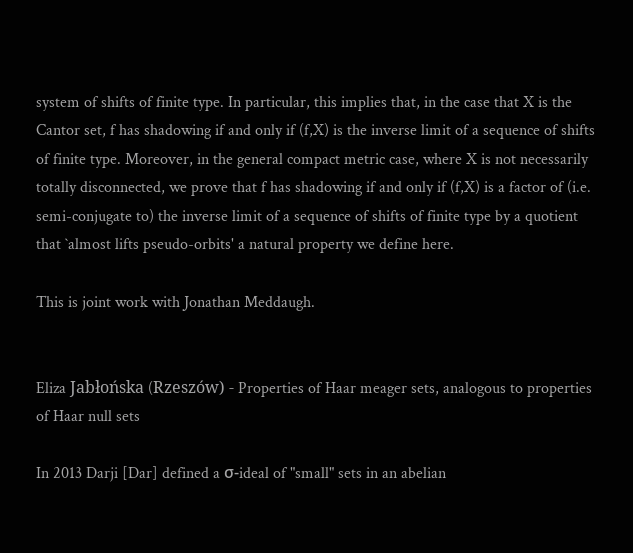system of shifts of finite type. In particular, this implies that, in the case that X is the Cantor set, f has shadowing if and only if (f,X) is the inverse limit of a sequence of shifts of finite type. Moreover, in the general compact metric case, where X is not necessarily totally disconnected, we prove that f has shadowing if and only if (f,X) is a factor of (i.e. semi-conjugate to) the inverse limit of a sequence of shifts of finite type by a quotient that `almost lifts pseudo-orbits' a natural property we define here.

This is joint work with Jonathan Meddaugh.


Eliza Jabłońska (Rzeszów) - Properties of Haar meager sets, analogous to properties of Haar null sets

In 2013 Darji [Dar] defined a σ-ideal of "small" sets in an abelian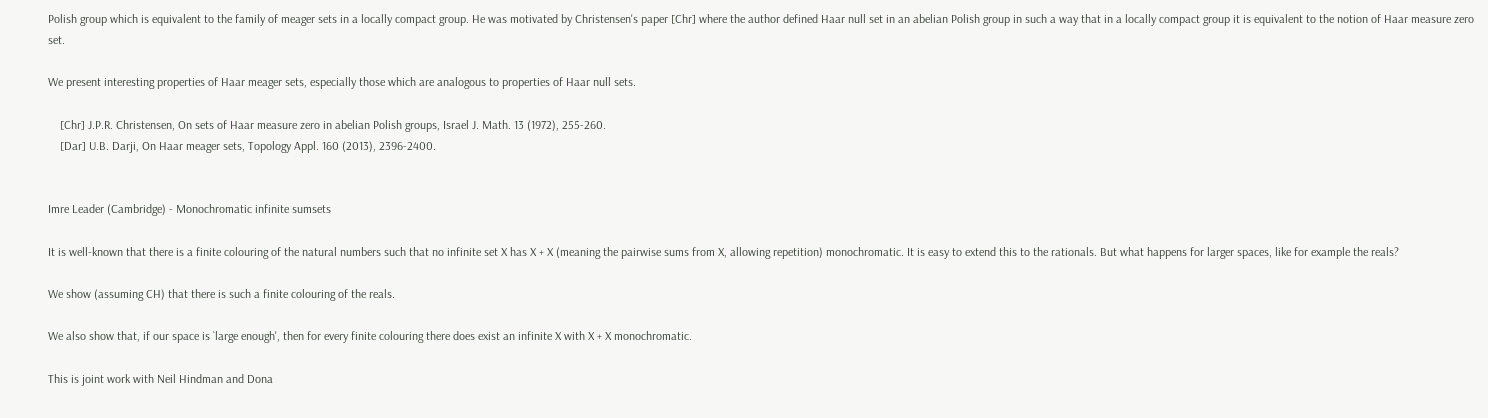Polish group which is equivalent to the family of meager sets in a locally compact group. He was motivated by Christensen's paper [Chr] where the author defined Haar null set in an abelian Polish group in such a way that in a locally compact group it is equivalent to the notion of Haar measure zero set.

We present interesting properties of Haar meager sets, especially those which are analogous to properties of Haar null sets.

    [Chr] J.P.R. Christensen, On sets of Haar measure zero in abelian Polish groups, Israel J. Math. 13 (1972), 255-260.
    [Dar] U.B. Darji, On Haar meager sets, Topology Appl. 160 (2013), 2396-2400.


Imre Leader (Cambridge) - Monochromatic infinite sumsets

It is well-known that there is a finite colouring of the natural numbers such that no infinite set X has X + X (meaning the pairwise sums from X, allowing repetition) monochromatic. It is easy to extend this to the rationals. But what happens for larger spaces, like for example the reals?

We show (assuming CH) that there is such a finite colouring of the reals.

We also show that, if our space is `large enough', then for every finite colouring there does exist an infinite X with X + X monochromatic.

This is joint work with Neil Hindman and Dona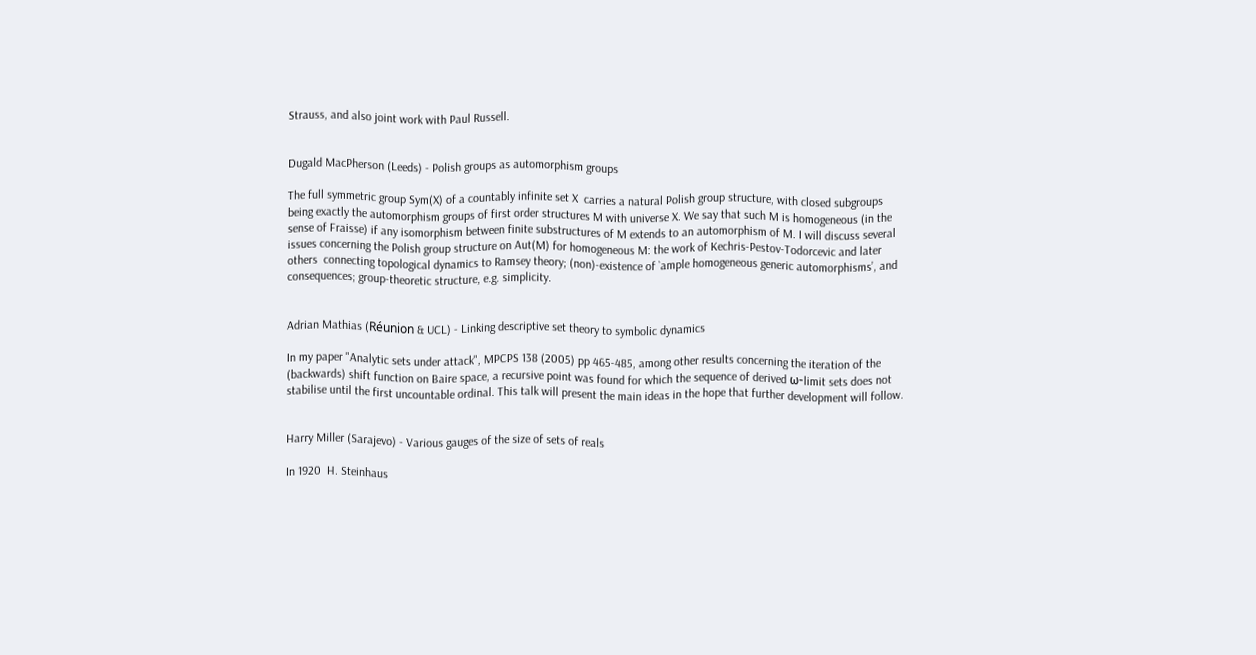Strauss, and also joint work with Paul Russell.


Dugald MacPherson (Leeds) - Polish groups as automorphism groups

The full symmetric group Sym(X) of a countably infinite set X  carries a natural Polish group structure, with closed subgroups being exactly the automorphism groups of first order structures M with universe X. We say that such M is homogeneous (in the sense of Fraisse) if any isomorphism between finite substructures of M extends to an automorphism of M. I will discuss several issues concerning the Polish group structure on Aut(M) for homogeneous M: the work of Kechris-Pestov-Todorcevic and later others  connecting topological dynamics to Ramsey theory; (non)-existence of `ample homogeneous generic automorphisms’, and consequences; group-theoretic structure, e.g. simplicity.


Adrian Mathias (Réunion & UCL) - Linking descriptive set theory to symbolic dynamics

In my paper "Analytic sets under attack", MPCPS 138 (2005) pp 465-485, among other results concerning the iteration of the (backwards) shift function on Baire space, a recursive point was found for which the sequence of derived ω-limit sets does not stabilise until the first uncountable ordinal. This talk will present the main ideas in the hope that further development will follow.


Harry Miller (Sarajevo) - Various gauges of the size of sets of reals

In 1920  H. Steinhaus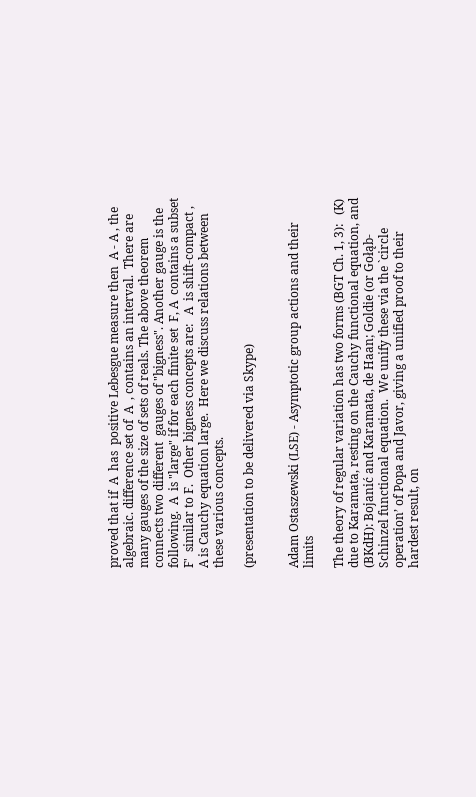proved that if  A  has  positive Lebesgue measure then  A - A , the algebraic. difference set of  A  , contains an interval.  There are many gauges of the size of sets of reals. The above theorem connects two different  gauges of "bigness". Another gauge is the following.  A  is "large" if for each finite set  F, A  contains a subset  F'  similar to F.  Other bigness concepts are:   A  is shift-compact ,  A is Cauchy equation large.  Here we discuss relations between these various concepts.

(presentation to be delivered via Skype)


Adam Ostaszewski (LSE) - Asymptotic group actions and their limits

The theory of regular variation has two forms (BGT Ch. 1, 3):   (K) due to Karamata, resting on the Cauchy functional equation, and (BKdH): Bojanić and Karamata, de Haan; Goldie (or Gołąb-Schinzel functional equation.  We unify these via the `circle operation’ of Popa and Javor, giving a unified proof to their hardest result, on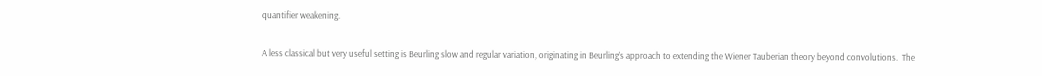quantifier weakening.

A less classical but very useful setting is Beurling slow and regular variation, originating in Beurling’s approach to extending the Wiener Tauberian theory beyond convolutions.  The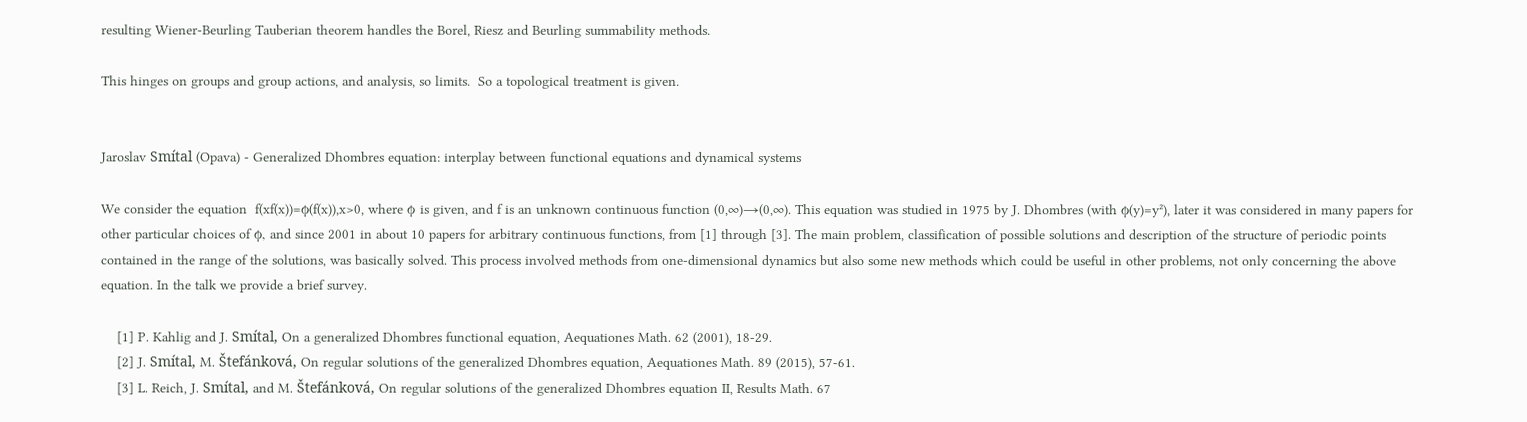resulting Wiener-Beurling Tauberian theorem handles the Borel, Riesz and Beurling summability methods.

This hinges on groups and group actions, and analysis, so limits.  So a topological treatment is given.


Jaroslav Smítal (Opava) - Generalized Dhombres equation: interplay between functional equations and dynamical systems

We consider the equation  f(xf(x))=ϕ(f(x)),x>0, where ϕ is given, and f is an unknown continuous function (0,∞)→(0,∞). This equation was studied in 1975 by J. Dhombres (with ϕ(y)=y²), later it was considered in many papers for other particular choices of ϕ, and since 2001 in about 10 papers for arbitrary continuous functions, from [1] through [3]. The main problem, classification of possible solutions and description of the structure of periodic points contained in the range of the solutions, was basically solved. This process involved methods from one-dimensional dynamics but also some new methods which could be useful in other problems, not only concerning the above equation. In the talk we provide a brief survey.

    [1] P. Kahlig and J. Smítal, On a generalized Dhombres functional equation, Aequationes Math. 62 (2001), 18-29.
    [2] J. Smítal, M. Štefánková, On regular solutions of the generalized Dhombres equation, Aequationes Math. 89 (2015), 57-61.
    [3] L. Reich, J. Smítal, and M. Štefánková, On regular solutions of the generalized Dhombres equation II, Results Math. 67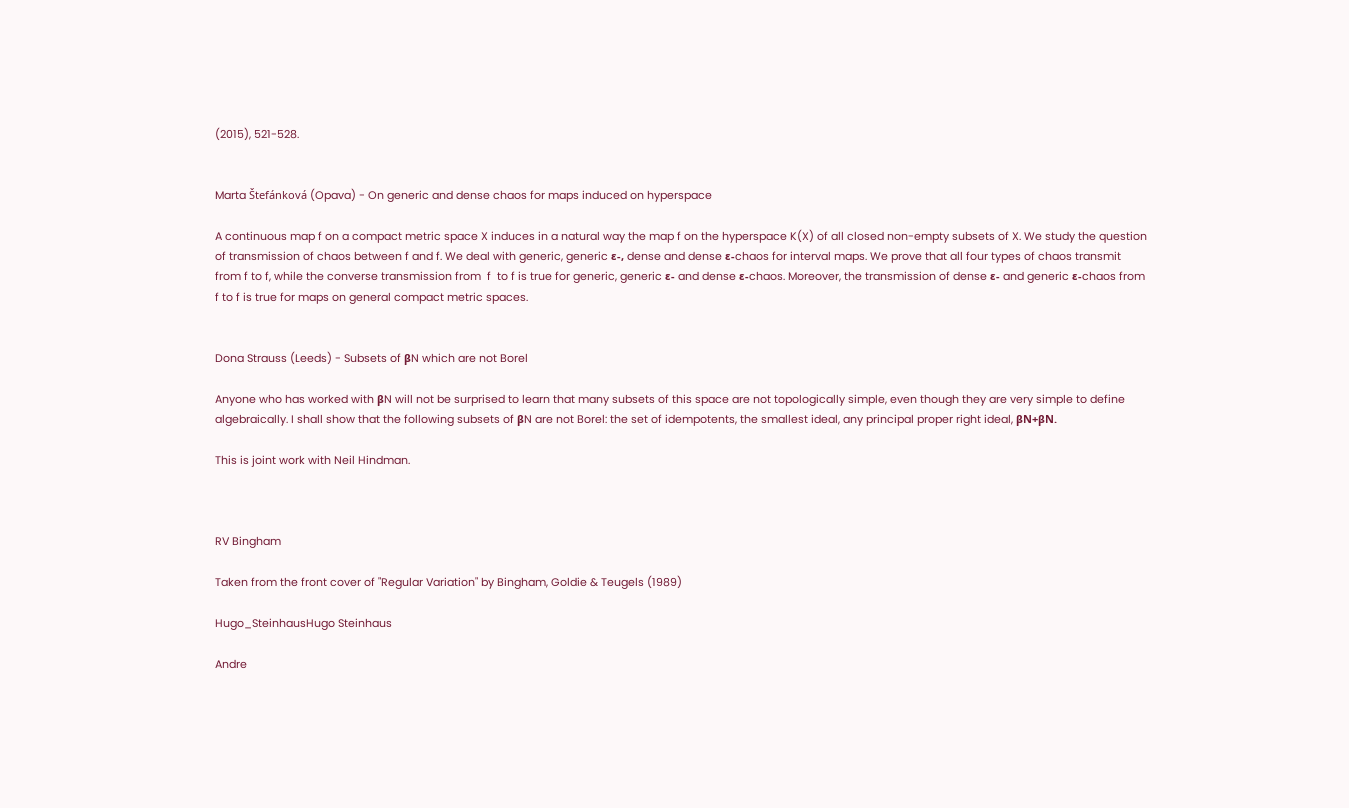(2015), 521-528.


Marta Štefánková (Opava) - On generic and dense chaos for maps induced on hyperspace

A continuous map f on a compact metric space X induces in a natural way the map f on the hyperspace K(X) of all closed non-empty subsets of X. We study the question of transmission of chaos between f and f. We deal with generic, generic ε-, dense and dense ε-chaos for interval maps. We prove that all four types of chaos transmit from f to f, while the converse transmission from  f  to f is true for generic, generic ε- and dense ε-chaos. Moreover, the transmission of dense ε- and generic ε-chaos from f to f is true for maps on general compact metric spaces.


Dona Strauss (Leeds) - Subsets of βN which are not Borel

Anyone who has worked with βN will not be surprised to learn that many subsets of this space are not topologically simple, even though they are very simple to define algebraically. I shall show that the following subsets of βN are not Borel: the set of idempotents, the smallest ideal, any principal proper right ideal, βN+βN.

This is joint work with Neil Hindman.



RV Bingham

Taken from the front cover of "Regular Variation" by Bingham, Goldie & Teugels (1989)

Hugo_SteinhausHugo Steinhaus

Andre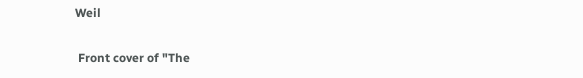Weil

 Front cover of "The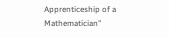Apprenticeship of a Mathematician"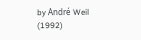by André Weil (1992)